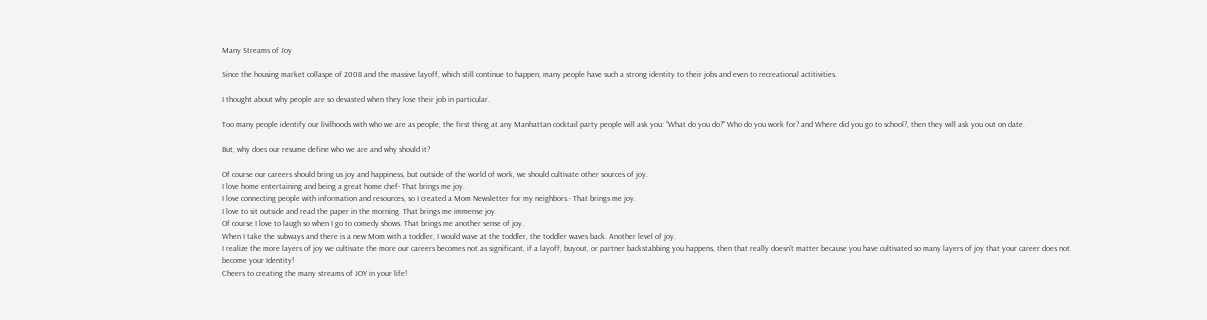Many Streams of Joy

Since the housing market collaspe of 2008 and the massive layoff, which still continue to happen, many people have such a strong identity to their jobs and even to recreational actitivities.

I thought about why people are so devasted when they lose their job in particular.

Too many people identify our livilhoods with who we are as people, the first thing at any Manhattan cocktail party people will ask you: "What do you do?" Who do you work for? and Where did you go to school?, then they will ask you out on date.

But, why does our resume define who we are and why should it?

Of course our careers should bring us joy and happiness, but outside of the world of work, we should cultivate other sources of joy.
I love home entertaining and being a great home chef- That brings me joy.
I love connecting people with information and resources, so I created a Mom Newsletter for my neighbors.- That brings me joy.
I love to sit outside and read the paper in the morning. That brings me immense joy.
Of course I love to laugh so when I go to comedy shows. That brings me another sense of joy.
When I take the subways and there is a new Mom with a toddler, I would wave at the toddler, the toddler waves back. Another level of joy.
I realize the more layers of joy we cultivate the more our careers becomes not as significant, if a layoff, buyout, or partner backstabbing you happens, then that really doesn't matter because you have cultivated so many layers of joy that your career does not become your Identity!
Cheers to creating the many streams of JOY in your life!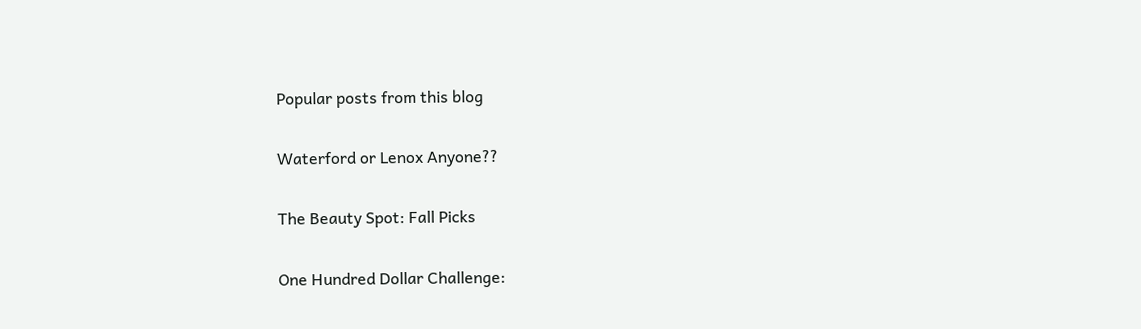Popular posts from this blog

Waterford or Lenox Anyone??

The Beauty Spot: Fall Picks

One Hundred Dollar Challenge: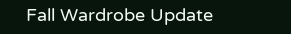Fall Wardrobe Update